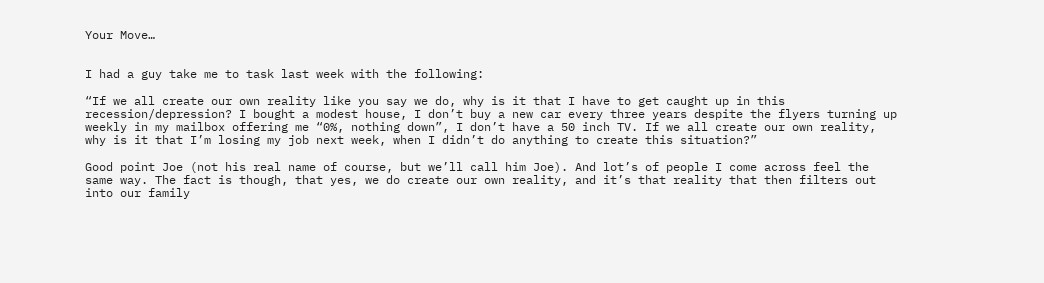Your Move…


I had a guy take me to task last week with the following:

“If we all create our own reality like you say we do, why is it that I have to get caught up in this recession/depression? I bought a modest house, I don’t buy a new car every three years despite the flyers turning up weekly in my mailbox offering me “0%, nothing down”, I don’t have a 50 inch TV. If we all create our own reality, why is it that I’m losing my job next week, when I didn’t do anything to create this situation?”

Good point Joe (not his real name of course, but we’ll call him Joe). And lot’s of people I come across feel the same way. The fact is though, that yes, we do create our own reality, and it’s that reality that then filters out into our family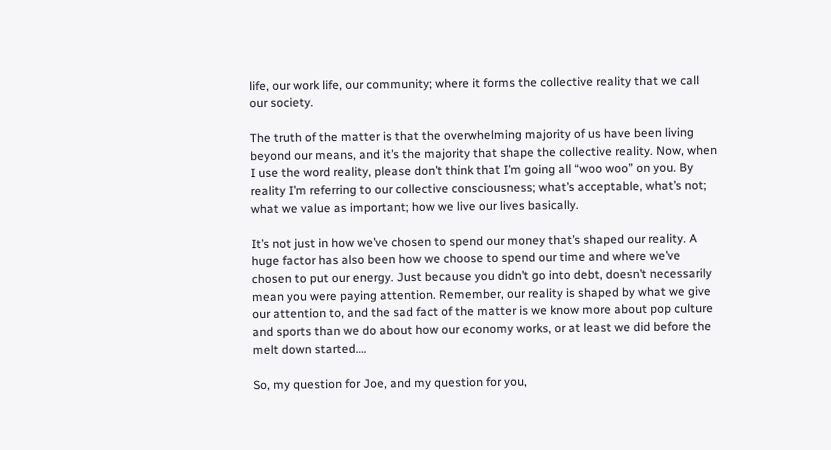life, our work life, our community; where it forms the collective reality that we call our society.

The truth of the matter is that the overwhelming majority of us have been living beyond our means, and it’s the majority that shape the collective reality. Now, when I use the word reality, please don’t think that I’m going all “woo woo” on you. By reality I’m referring to our collective consciousness; what’s acceptable, what’s not; what we value as important; how we live our lives basically.

It’s not just in how we’ve chosen to spend our money that’s shaped our reality. A huge factor has also been how we choose to spend our time and where we’ve chosen to put our energy. Just because you didn’t go into debt, doesn’t necessarily mean you were paying attention. Remember, our reality is shaped by what we give our attention to, and the sad fact of the matter is we know more about pop culture and sports than we do about how our economy works, or at least we did before the melt down started….

So, my question for Joe, and my question for you,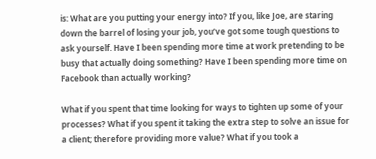is: What are you putting your energy into? If you, like Joe, are staring down the barrel of losing your job, you’ve got some tough questions to ask yourself. Have I been spending more time at work pretending to be busy that actually doing something? Have I been spending more time on Facebook than actually working?

What if you spent that time looking for ways to tighten up some of your processes? What if you spent it taking the extra step to solve an issue for a client; therefore providing more value? What if you took a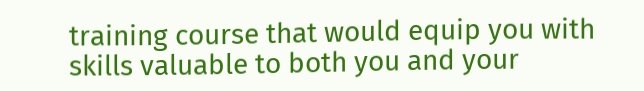training course that would equip you with skills valuable to both you and your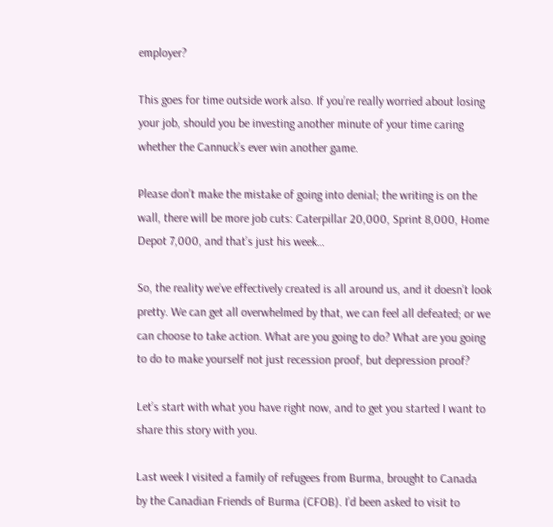employer?

This goes for time outside work also. If you’re really worried about losing your job, should you be investing another minute of your time caring whether the Cannuck’s ever win another game.

Please don’t make the mistake of going into denial; the writing is on the wall, there will be more job cuts: Caterpillar 20,000, Sprint 8,000, Home Depot 7,000, and that’s just his week…

So, the reality we’ve effectively created is all around us, and it doesn’t look pretty. We can get all overwhelmed by that, we can feel all defeated; or we can choose to take action. What are you going to do? What are you going to do to make yourself not just recession proof, but depression proof?

Let’s start with what you have right now, and to get you started I want to share this story with you.

Last week I visited a family of refugees from Burma, brought to Canada by the Canadian Friends of Burma (CFOB). I’d been asked to visit to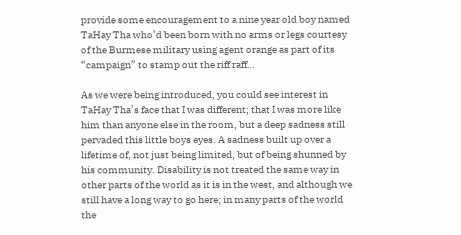provide some encouragement to a nine year old boy named TaHay Tha who’d been born with no arms or legs courtesy of the Burmese military using agent orange as part of its “campaign” to stamp out the riff raff…

As we were being introduced, you could see interest in TaHay Tha’s face that I was different; that I was more like him than anyone else in the room, but a deep sadness still pervaded this little boys eyes. A sadness built up over a lifetime of, not just being limited, but of being shunned by his community. Disability is not treated the same way in other parts of the world as it is in the west, and although we still have a long way to go here; in many parts of the world the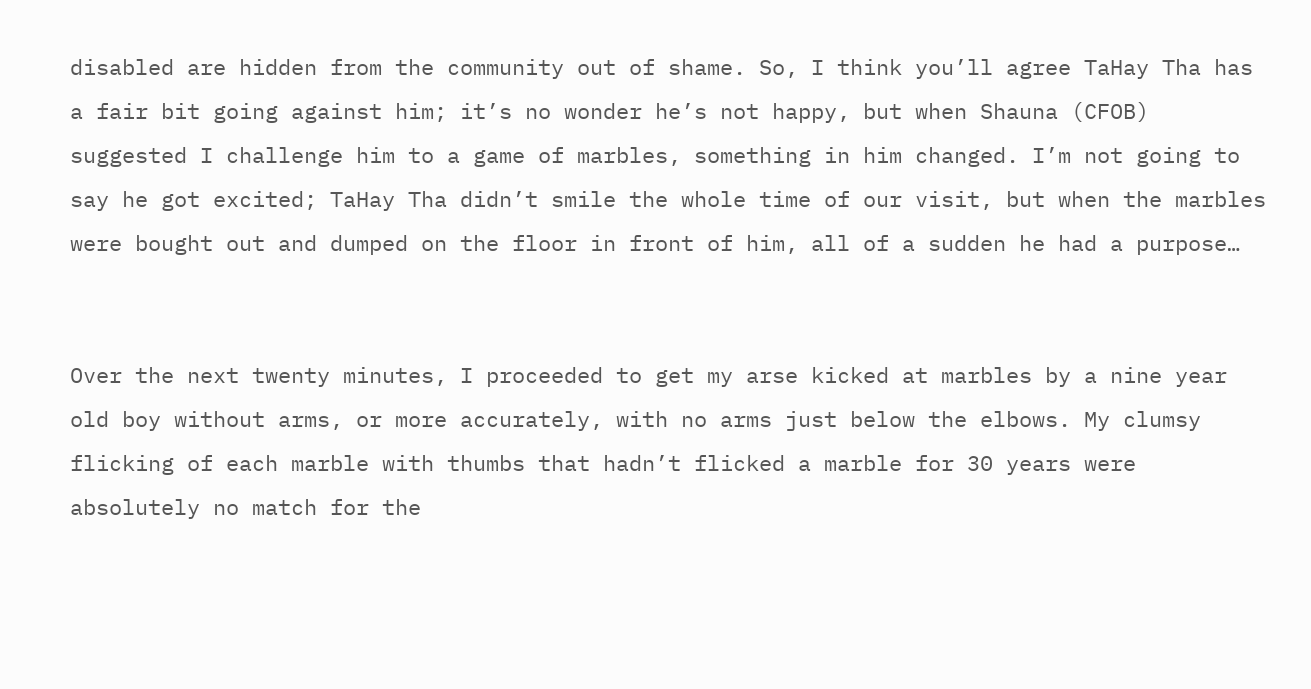disabled are hidden from the community out of shame. So, I think you’ll agree TaHay Tha has a fair bit going against him; it’s no wonder he’s not happy, but when Shauna (CFOB) suggested I challenge him to a game of marbles, something in him changed. I’m not going to say he got excited; TaHay Tha didn’t smile the whole time of our visit, but when the marbles were bought out and dumped on the floor in front of him, all of a sudden he had a purpose…


Over the next twenty minutes, I proceeded to get my arse kicked at marbles by a nine year old boy without arms, or more accurately, with no arms just below the elbows. My clumsy flicking of each marble with thumbs that hadn’t flicked a marble for 30 years were absolutely no match for the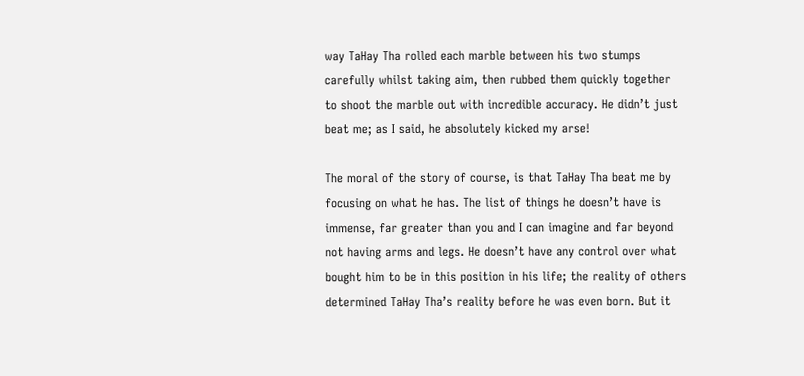way TaHay Tha rolled each marble between his two stumps carefully whilst taking aim, then rubbed them quickly together to shoot the marble out with incredible accuracy. He didn’t just beat me; as I said, he absolutely kicked my arse!

The moral of the story of course, is that TaHay Tha beat me by focusing on what he has. The list of things he doesn’t have is immense, far greater than you and I can imagine and far beyond not having arms and legs. He doesn’t have any control over what bought him to be in this position in his life; the reality of others determined TaHay Tha’s reality before he was even born. But it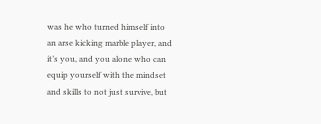was he who turned himself into an arse kicking marble player, and it’s you, and you alone who can equip yourself with the mindset and skills to not just survive, but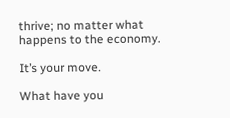thrive; no matter what happens to the economy.

It’s your move.

What have you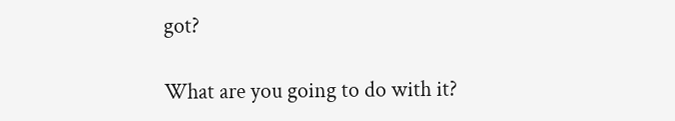got?

What are you going to do with it?